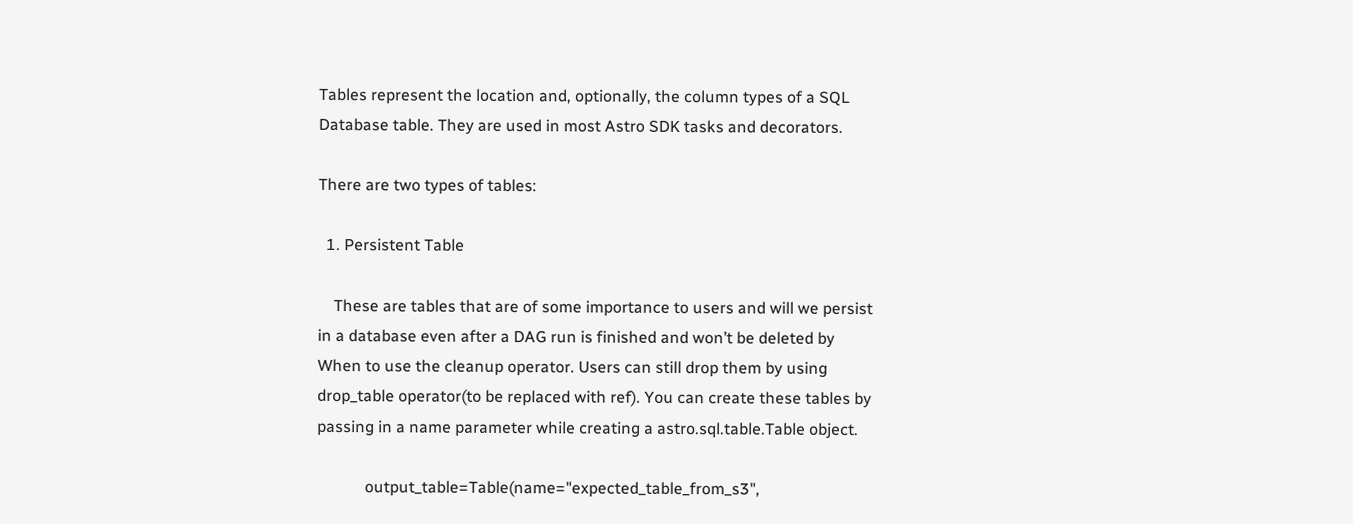Tables represent the location and, optionally, the column types of a SQL Database table. They are used in most Astro SDK tasks and decorators.

There are two types of tables:

  1. Persistent Table

    These are tables that are of some importance to users and will we persist in a database even after a DAG run is finished and won’t be deleted by When to use the cleanup operator. Users can still drop them by using drop_table operator(to be replaced with ref). You can create these tables by passing in a name parameter while creating a astro.sql.table.Table object.

            output_table=Table(name="expected_table_from_s3",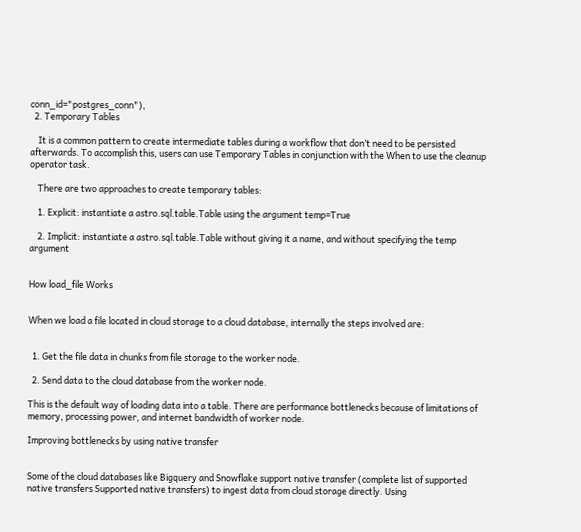conn_id="postgres_conn"),
  2. Temporary Tables

    It is a common pattern to create intermediate tables during a workflow that don’t need to be persisted afterwards. To accomplish this, users can use Temporary Tables in conjunction with the When to use the cleanup operator task.

    There are two approaches to create temporary tables:

    1. Explicit: instantiate a astro.sql.table.Table using the argument temp=True

    2. Implicit: instantiate a astro.sql.table.Table without giving it a name, and without specifying the temp argument


How load_file Works


When we load a file located in cloud storage to a cloud database, internally the steps involved are:


  1. Get the file data in chunks from file storage to the worker node.

  2. Send data to the cloud database from the worker node.

This is the default way of loading data into a table. There are performance bottlenecks because of limitations of memory, processing power, and internet bandwidth of worker node.

Improving bottlenecks by using native transfer


Some of the cloud databases like Bigquery and Snowflake support native transfer (complete list of supported native transfers Supported native transfers) to ingest data from cloud storage directly. Using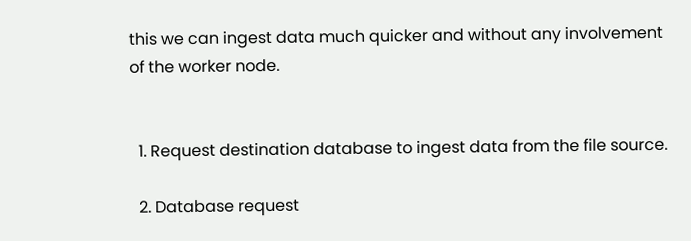this we can ingest data much quicker and without any involvement of the worker node.


  1. Request destination database to ingest data from the file source.

  2. Database request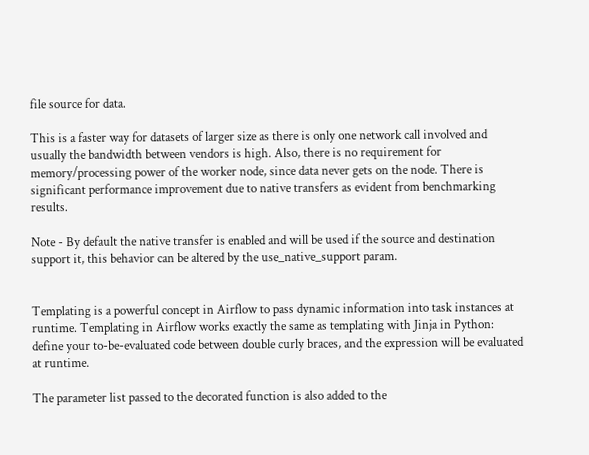file source for data.

This is a faster way for datasets of larger size as there is only one network call involved and usually the bandwidth between vendors is high. Also, there is no requirement for memory/processing power of the worker node, since data never gets on the node. There is significant performance improvement due to native transfers as evident from benchmarking results.

Note - By default the native transfer is enabled and will be used if the source and destination support it, this behavior can be altered by the use_native_support param.


Templating is a powerful concept in Airflow to pass dynamic information into task instances at runtime. Templating in Airflow works exactly the same as templating with Jinja in Python: define your to-be-evaluated code between double curly braces, and the expression will be evaluated at runtime.

The parameter list passed to the decorated function is also added to the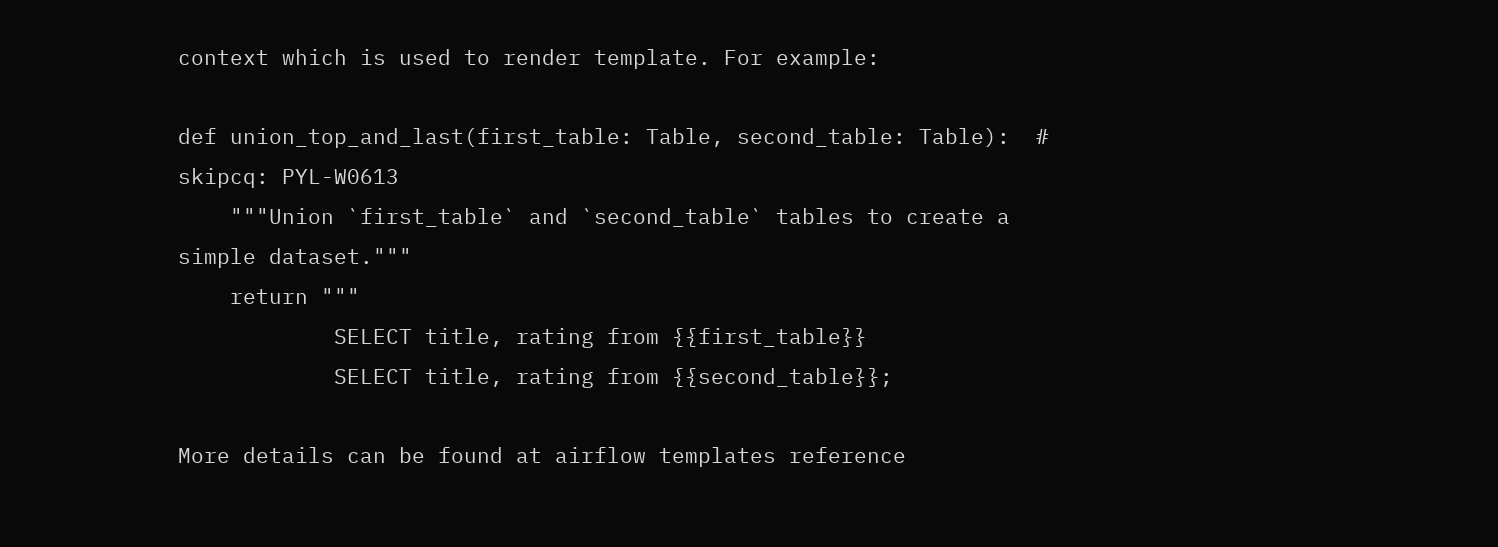context which is used to render template. For example:

def union_top_and_last(first_table: Table, second_table: Table):  # skipcq: PYL-W0613
    """Union `first_table` and `second_table` tables to create a simple dataset."""
    return """
            SELECT title, rating from {{first_table}}
            SELECT title, rating from {{second_table}};

More details can be found at airflow templates reference